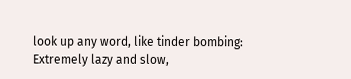look up any word, like tinder bombing:
Extremely lazy and slow,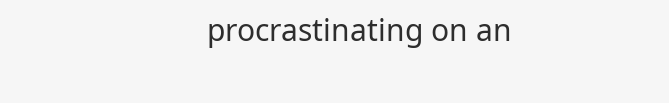procrastinating on an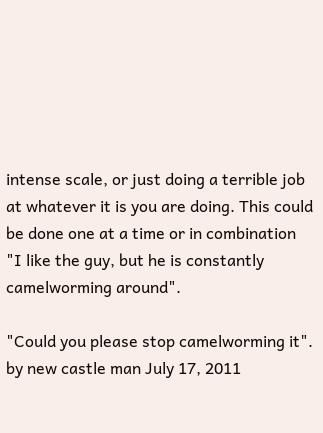intense scale, or just doing a terrible job at whatever it is you are doing. This could be done one at a time or in combination
"I like the guy, but he is constantly camelworming around".

"Could you please stop camelworming it".
by new castle man July 17, 2011